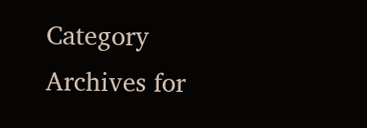Category Archives for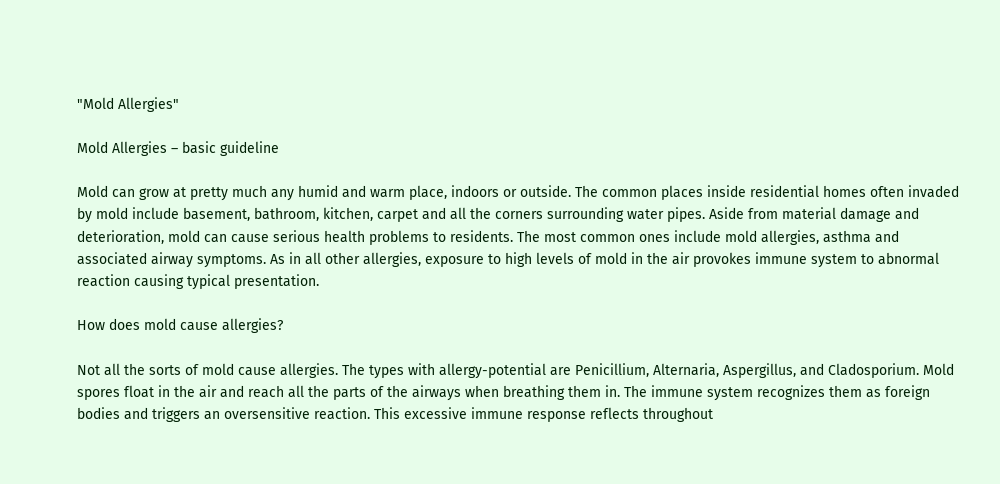"Mold Allergies"

Mold Allergies – basic guideline

Mold can grow at pretty much any humid and warm place, indoors or outside. The common places inside residential homes often invaded by mold include basement, bathroom, kitchen, carpet and all the corners surrounding water pipes. Aside from material damage and deterioration, mold can cause serious health problems to residents. The most common ones include mold allergies, asthma and associated airway symptoms. As in all other allergies, exposure to high levels of mold in the air provokes immune system to abnormal reaction causing typical presentation.

How does mold cause allergies?

Not all the sorts of mold cause allergies. The types with allergy-potential are Penicillium, Alternaria, Aspergillus, and Cladosporium. Mold spores float in the air and reach all the parts of the airways when breathing them in. The immune system recognizes them as foreign bodies and triggers an oversensitive reaction. This excessive immune response reflects throughout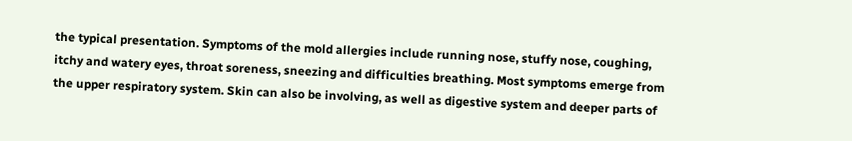the typical presentation. Symptoms of the mold allergies include running nose, stuffy nose, coughing, itchy and watery eyes, throat soreness, sneezing and difficulties breathing. Most symptoms emerge from the upper respiratory system. Skin can also be involving, as well as digestive system and deeper parts of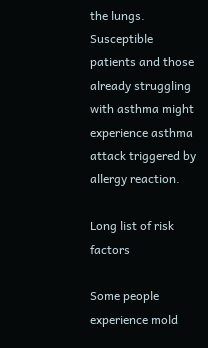the lungs. Susceptible patients and those already struggling with asthma might experience asthma attack triggered by allergy reaction.

Long list of risk factors

Some people experience mold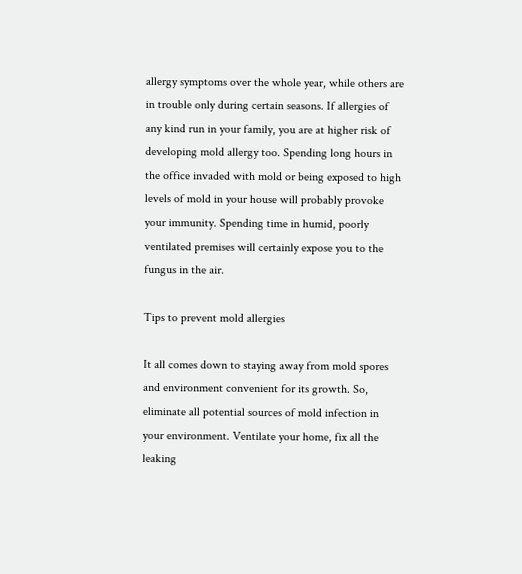allergy symptoms over the whole year, while others are in trouble only during certain seasons. If allergies of any kind run in your family, you are at higher risk of developing mold allergy too. Spending long hours in the office invaded with mold or being exposed to high levels of mold in your house will probably provoke your immunity. Spending time in humid, poorly ventilated premises will certainly expose you to the fungus in the air.

Tips to prevent mold allergies

It all comes down to staying away from mold spores and environment convenient for its growth. So, eliminate all potential sources of mold infection in your environment. Ventilate your home, fix all the leaking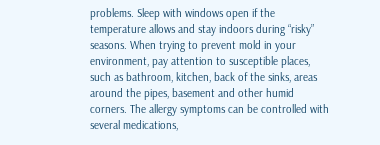problems. Sleep with windows open if the temperature allows and stay indoors during “risky” seasons. When trying to prevent mold in your environment, pay attention to susceptible places, such as bathroom, kitchen, back of the sinks, areas around the pipes, basement and other humid corners. The allergy symptoms can be controlled with several medications,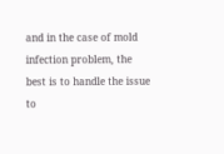and in the case of mold infection problem, the best is to handle the issue to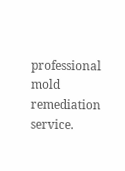professional mold remediation service.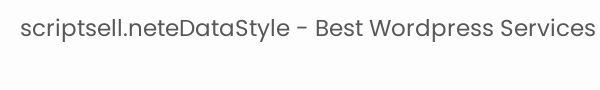scriptsell.neteDataStyle - Best Wordpress Services